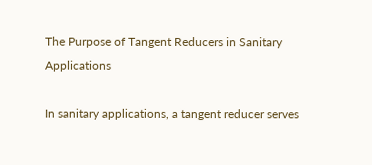The Purpose of Tangent Reducers in Sanitary Applications

In sanitary applications, a tangent reducer serves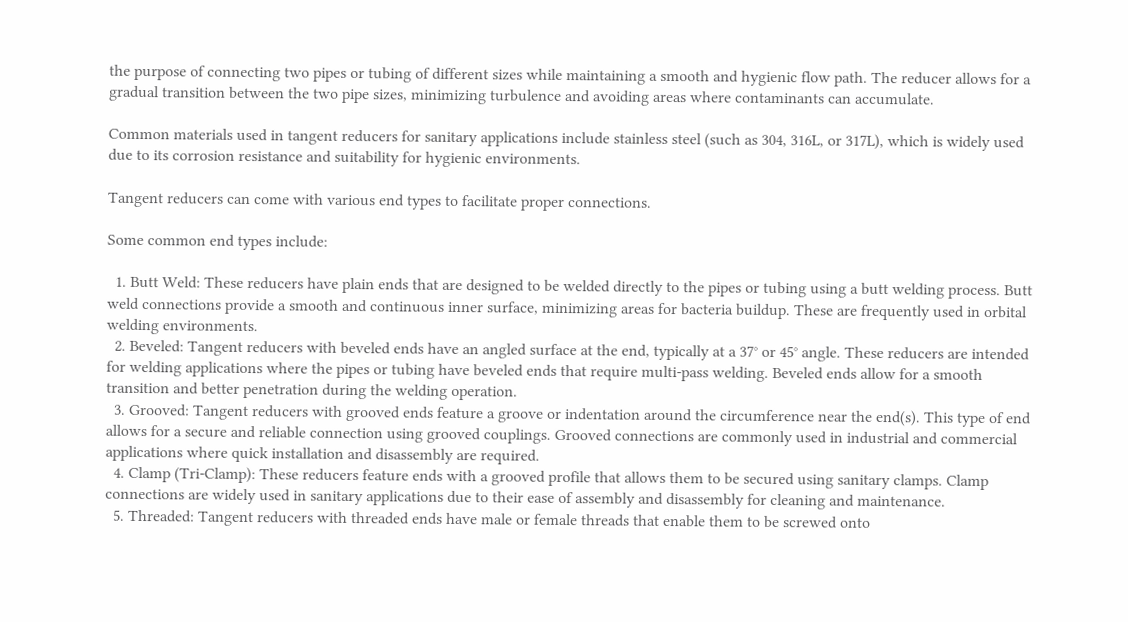the purpose of connecting two pipes or tubing of different sizes while maintaining a smooth and hygienic flow path. The reducer allows for a gradual transition between the two pipe sizes, minimizing turbulence and avoiding areas where contaminants can accumulate.

Common materials used in tangent reducers for sanitary applications include stainless steel (such as 304, 316L, or 317L), which is widely used due to its corrosion resistance and suitability for hygienic environments.

Tangent reducers can come with various end types to facilitate proper connections.

Some common end types include:

  1. Butt Weld: These reducers have plain ends that are designed to be welded directly to the pipes or tubing using a butt welding process. Butt weld connections provide a smooth and continuous inner surface, minimizing areas for bacteria buildup. These are frequently used in orbital welding environments.
  2. Beveled: Tangent reducers with beveled ends have an angled surface at the end, typically at a 37° or 45° angle. These reducers are intended for welding applications where the pipes or tubing have beveled ends that require multi-pass welding. Beveled ends allow for a smooth transition and better penetration during the welding operation.
  3. Grooved: Tangent reducers with grooved ends feature a groove or indentation around the circumference near the end(s). This type of end allows for a secure and reliable connection using grooved couplings. Grooved connections are commonly used in industrial and commercial applications where quick installation and disassembly are required.
  4. Clamp (Tri-Clamp): These reducers feature ends with a grooved profile that allows them to be secured using sanitary clamps. Clamp connections are widely used in sanitary applications due to their ease of assembly and disassembly for cleaning and maintenance.
  5. Threaded: Tangent reducers with threaded ends have male or female threads that enable them to be screwed onto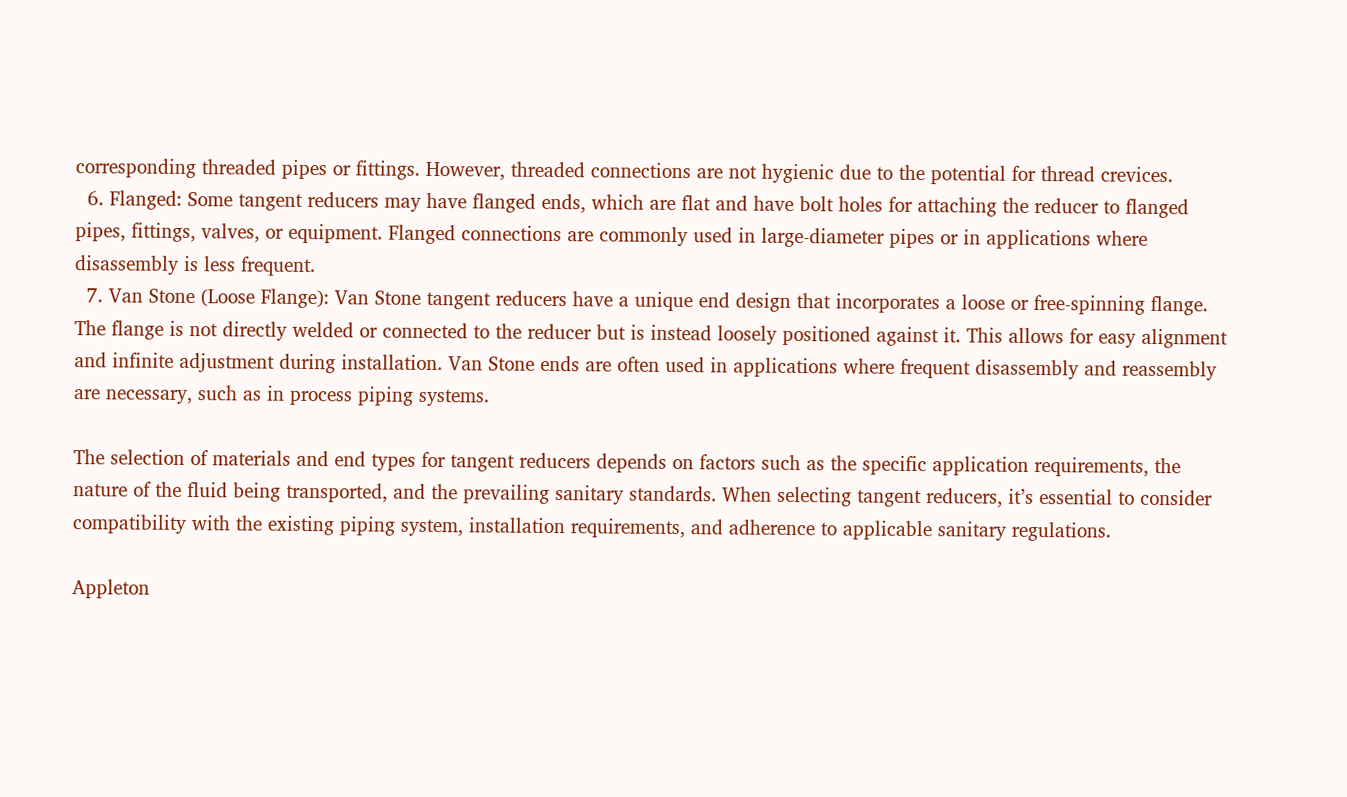corresponding threaded pipes or fittings. However, threaded connections are not hygienic due to the potential for thread crevices.
  6. Flanged: Some tangent reducers may have flanged ends, which are flat and have bolt holes for attaching the reducer to flanged pipes, fittings, valves, or equipment. Flanged connections are commonly used in large-diameter pipes or in applications where disassembly is less frequent.
  7. Van Stone (Loose Flange): Van Stone tangent reducers have a unique end design that incorporates a loose or free-spinning flange. The flange is not directly welded or connected to the reducer but is instead loosely positioned against it. This allows for easy alignment and infinite adjustment during installation. Van Stone ends are often used in applications where frequent disassembly and reassembly are necessary, such as in process piping systems.

The selection of materials and end types for tangent reducers depends on factors such as the specific application requirements, the nature of the fluid being transported, and the prevailing sanitary standards. When selecting tangent reducers, it’s essential to consider compatibility with the existing piping system, installation requirements, and adherence to applicable sanitary regulations.

Appleton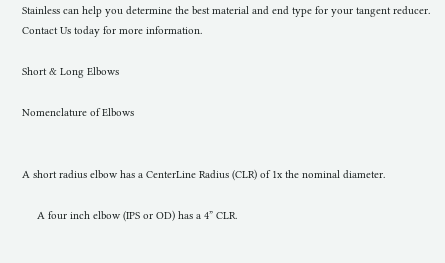Stainless can help you determine the best material and end type for your tangent reducer.  Contact Us today for more information.

Short & Long Elbows

Nomenclature of Elbows


A short radius elbow has a CenterLine Radius (CLR) of 1x the nominal diameter.

     A four inch elbow (IPS or OD) has a 4” CLR.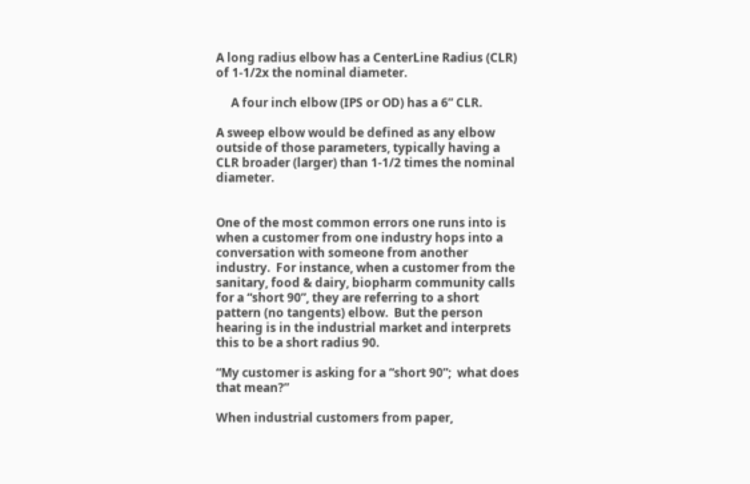A long radius elbow has a CenterLine Radius (CLR) of 1-1/2x the nominal diameter.

     A four inch elbow (IPS or OD) has a 6” CLR.

A sweep elbow would be defined as any elbow outside of those parameters, typically having a CLR broader (larger) than 1-1/2 times the nominal diameter.


One of the most common errors one runs into is when a customer from one industry hops into a conversation with someone from another industry.  For instance, when a customer from the sanitary, food & dairy, biopharm community calls for a “short 90”, they are referring to a short pattern (no tangents) elbow.  But the person hearing is in the industrial market and interprets this to be a short radius 90.

“My customer is asking for a “short 90”;  what does that mean?”

When industrial customers from paper,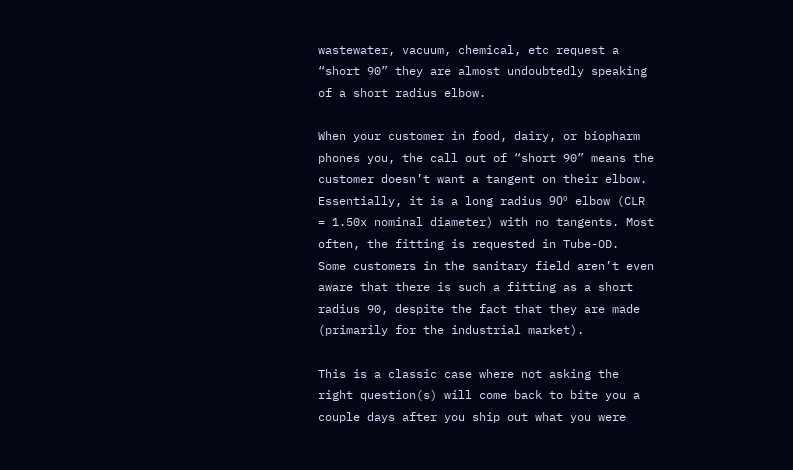wastewater, vacuum, chemical, etc request a “short 90” they are almost undoubtedly speaking of a short radius elbow.

When your customer in food, dairy, or biopharm phones you, the call out of “short 90” means the customer doesn’t want a tangent on their elbow.  Essentially, it is a long radius 90º elbow (CLR = 1.50x nominal diameter) with no tangents. Most often, the fitting is requested in Tube-OD.  Some customers in the sanitary field aren’t even aware that there is such a fitting as a short radius 90, despite the fact that they are made (primarily for the industrial market).

This is a classic case where not asking the right question(s) will come back to bite you a couple days after you ship out what you were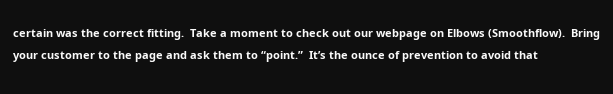certain was the correct fitting.  Take a moment to check out our webpage on Elbows (Smoothflow).  Bring your customer to the page and ask them to “point.”  It’s the ounce of prevention to avoid that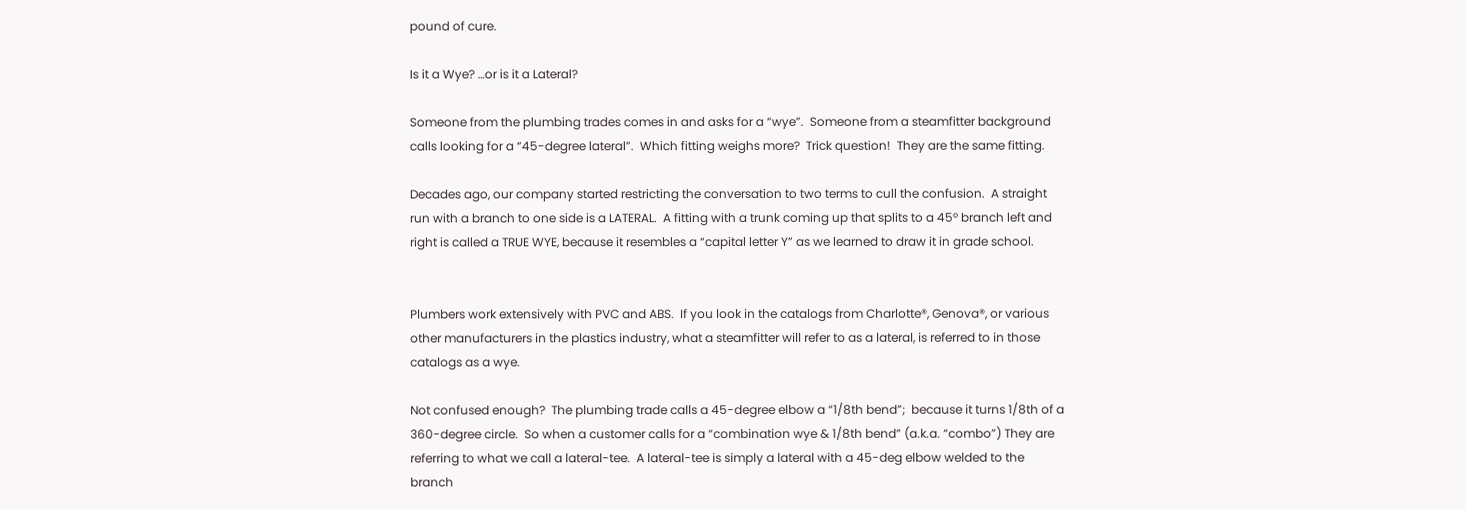pound of cure.

Is it a Wye? …or is it a Lateral?

Someone from the plumbing trades comes in and asks for a “wye”.  Someone from a steamfitter background calls looking for a “45-degree lateral”.  Which fitting weighs more?  Trick question!  They are the same fitting.

Decades ago, our company started restricting the conversation to two terms to cull the confusion.  A straight run with a branch to one side is a LATERAL.  A fitting with a trunk coming up that splits to a 45º branch left and right is called a TRUE WYE, because it resembles a “capital letter Y” as we learned to draw it in grade school.


Plumbers work extensively with PVC and ABS.  If you look in the catalogs from Charlotte®, Genova®, or various other manufacturers in the plastics industry, what a steamfitter will refer to as a lateral, is referred to in those catalogs as a wye.

Not confused enough?  The plumbing trade calls a 45-degree elbow a “1/8th bend”;  because it turns 1/8th of a 360-degree circle.  So when a customer calls for a “combination wye & 1/8th bend” (a.k.a. “combo”) They are referring to what we call a lateral-tee.  A lateral-tee is simply a lateral with a 45-deg elbow welded to the branch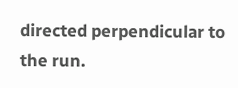directed perpendicular to the run.